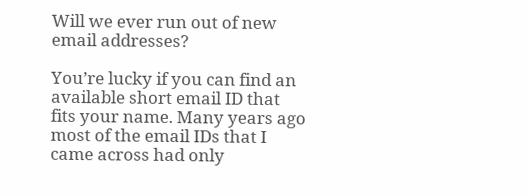Will we ever run out of new email addresses?

You’re lucky if you can find an available short email ID that fits your name. Many years ago most of the email IDs that I came across had only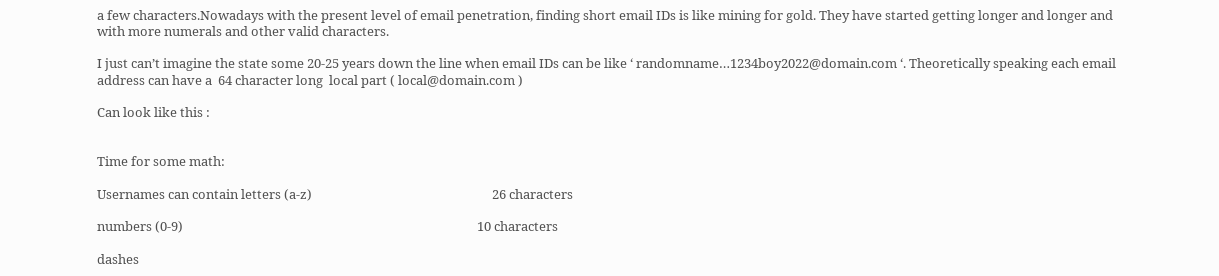a few characters.Nowadays with the present level of email penetration, finding short email IDs is like mining for gold. They have started getting longer and longer and with more numerals and other valid characters.

I just can’t imagine the state some 20-25 years down the line when email IDs can be like ‘ randomname…1234boy2022@domain.com ‘. Theoretically speaking each email address can have a  64 character long  local part ( local@domain.com )

Can look like this :


Time for some math:

Usernames can contain letters (a-z)                                                            26 characters

numbers (0-9)                                                                                                  10 characters

dashes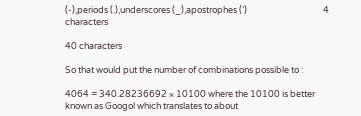(-),periods (.),underscores (_),apostrophes (‘)                                      4 characters

40 characters

So that would put the number of combinations possible to :

4064 = 340.28236692 × 10100 where the 10100 is better known as Googol which translates to about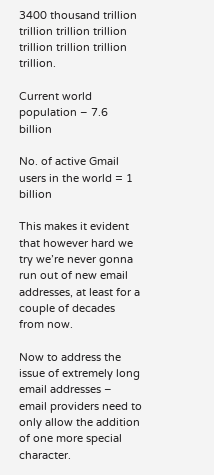3400 thousand trillion trillion trillion trillion trillion trillion trillion trillion.

Current world population – 7.6 billion

No. of active Gmail users in the world = 1 billion

This makes it evident that however hard we try we’re never gonna run out of new email addresses, at least for a couple of decades from now.

Now to address the issue of extremely long email addresses – email providers need to only allow the addition of one more special character.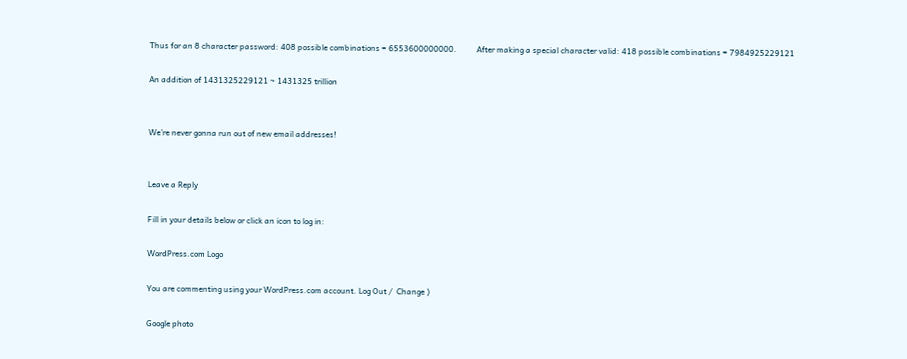Thus for an 8 character password: 408 possible combinations = 6553600000000.          After making a special character valid: 418 possible combinations = 7984925229121

An addition of 1431325229121 ~ 1431325 trillion


We’re never gonna run out of new email addresses!


Leave a Reply

Fill in your details below or click an icon to log in:

WordPress.com Logo

You are commenting using your WordPress.com account. Log Out /  Change )

Google photo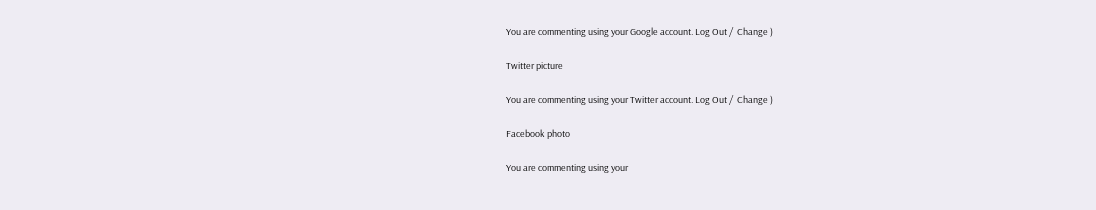You are commenting using your Google account. Log Out /  Change )

Twitter picture

You are commenting using your Twitter account. Log Out /  Change )

Facebook photo

You are commenting using your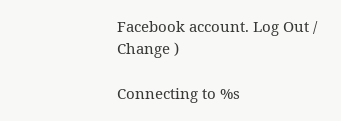Facebook account. Log Out /  Change )

Connecting to %s